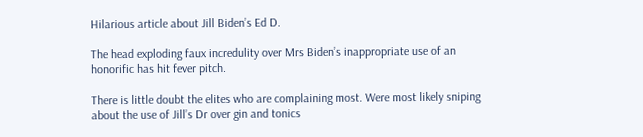Hilarious article about Jill Biden’s Ed D.

The head exploding faux incredulity over Mrs Biden’s inappropriate use of an honorific has hit fever pitch.

There is little doubt the elites who are complaining most. Were most likely sniping about the use of Jill’s Dr over gin and tonics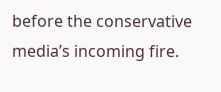before the conservative media’s incoming fire.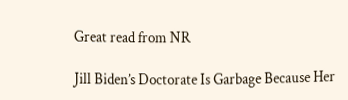Great read from NR

Jill Biden’s Doctorate Is Garbage Because Her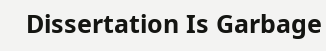Dissertation Is Garbage